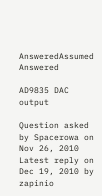AnsweredAssumed Answered

AD9835 DAC output

Question asked by Spacerowa on Nov 26, 2010
Latest reply on Dec 19, 2010 by zapinio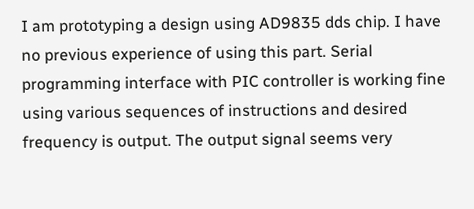I am prototyping a design using AD9835 dds chip. I have no previous experience of using this part. Serial programming interface with PIC controller is working fine using various sequences of instructions and desired frequency is output. The output signal seems very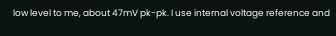low level to me, about 47mV pk-pk. I use internal voltage reference and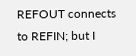REFOUT connects to REFIN; but I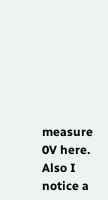measure 0V here. Also I notice a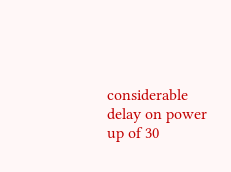considerable delay on power up of 30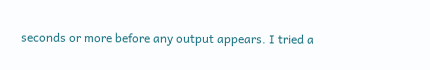seconds or more before any output appears. I tried a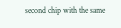second chip with the same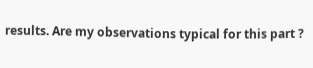results. Are my observations typical for this part ?